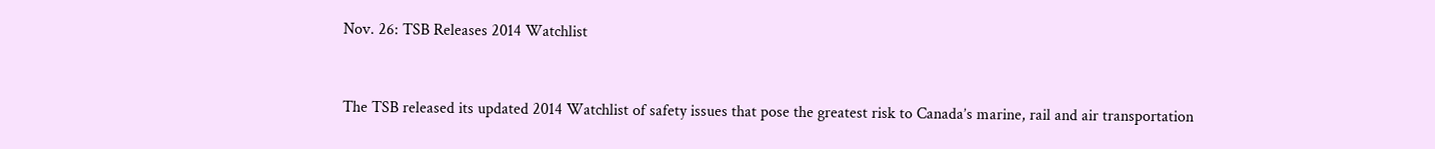Nov. 26: TSB Releases 2014 Watchlist


The TSB released its updated 2014 Watchlist of safety issues that pose the greatest risk to Canada’s marine, rail and air transportation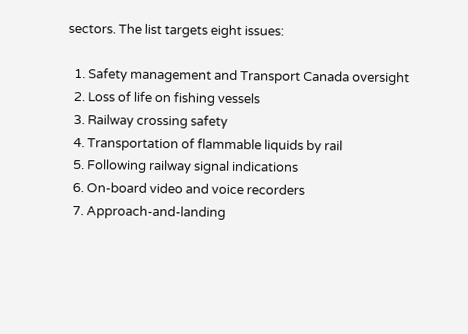sectors. The list targets eight issues:

  1. Safety management and Transport Canada oversight
  2. Loss of life on fishing vessels
  3. Railway crossing safety
  4. Transportation of flammable liquids by rail
  5. Following railway signal indications
  6. On-board video and voice recorders
  7. Approach-and-landing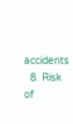accidents
  8. Risk of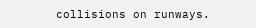collisions on runways.